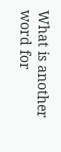What is another word for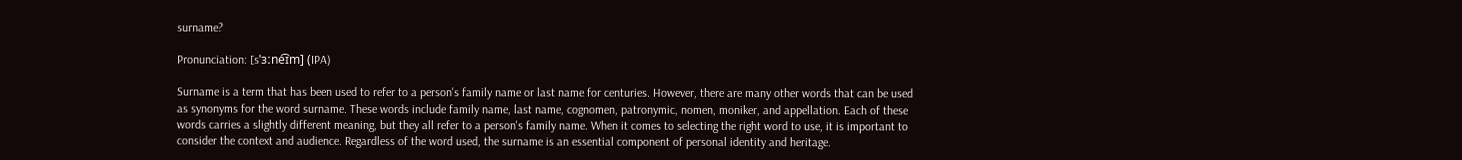surname?

Pronunciation: [sˈɜːne͡ɪm] (IPA)

Surname is a term that has been used to refer to a person's family name or last name for centuries. However, there are many other words that can be used as synonyms for the word surname. These words include family name, last name, cognomen, patronymic, nomen, moniker, and appellation. Each of these words carries a slightly different meaning, but they all refer to a person's family name. When it comes to selecting the right word to use, it is important to consider the context and audience. Regardless of the word used, the surname is an essential component of personal identity and heritage.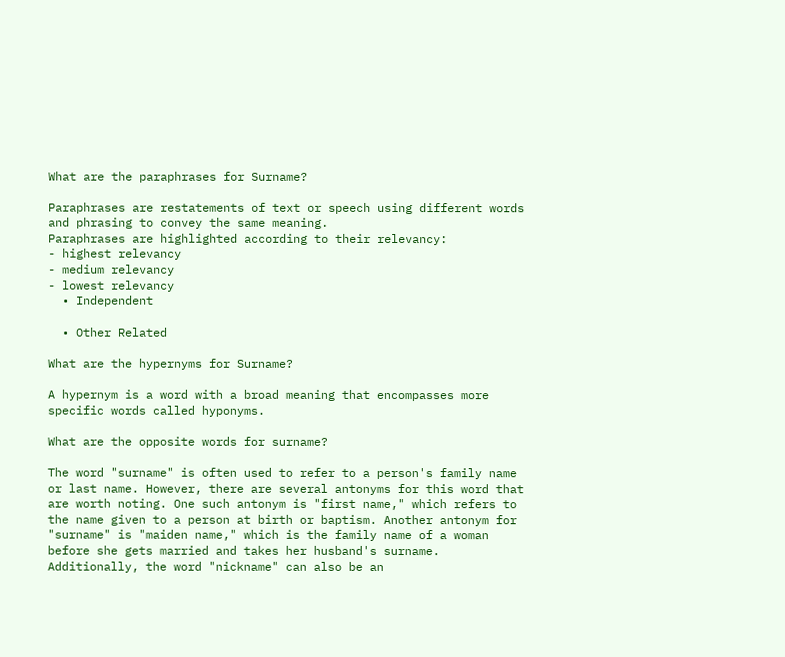What are the paraphrases for Surname?

Paraphrases are restatements of text or speech using different words and phrasing to convey the same meaning.
Paraphrases are highlighted according to their relevancy:
- highest relevancy
- medium relevancy
- lowest relevancy
  • Independent

  • Other Related

What are the hypernyms for Surname?

A hypernym is a word with a broad meaning that encompasses more specific words called hyponyms.

What are the opposite words for surname?

The word "surname" is often used to refer to a person's family name or last name. However, there are several antonyms for this word that are worth noting. One such antonym is "first name," which refers to the name given to a person at birth or baptism. Another antonym for "surname" is "maiden name," which is the family name of a woman before she gets married and takes her husband's surname. Additionally, the word "nickname" can also be an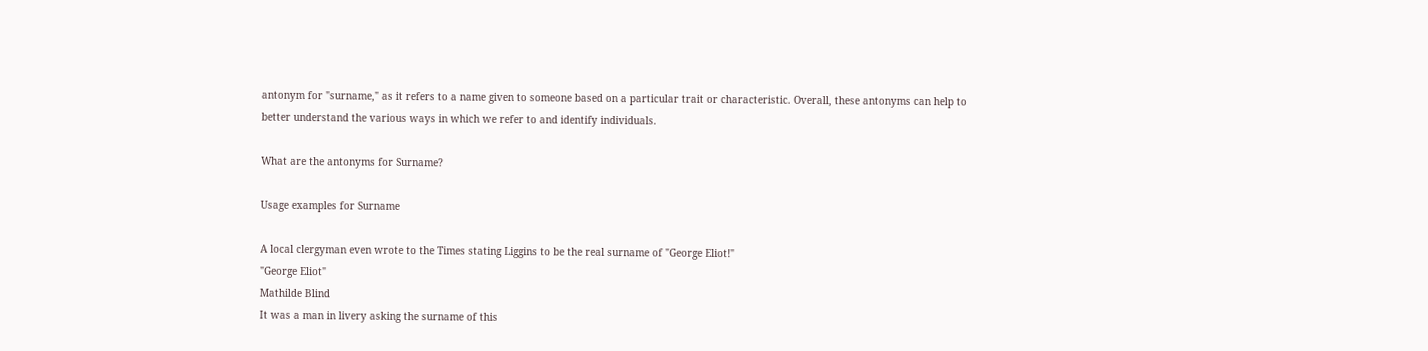antonym for "surname," as it refers to a name given to someone based on a particular trait or characteristic. Overall, these antonyms can help to better understand the various ways in which we refer to and identify individuals.

What are the antonyms for Surname?

Usage examples for Surname

A local clergyman even wrote to the Times stating Liggins to be the real surname of "George Eliot!"
"George Eliot"
Mathilde Blind
It was a man in livery asking the surname of this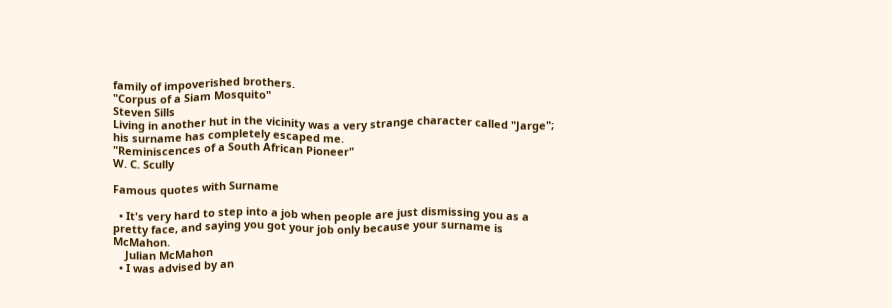family of impoverished brothers.
"Corpus of a Siam Mosquito"
Steven Sills
Living in another hut in the vicinity was a very strange character called "Jarge"; his surname has completely escaped me.
"Reminiscences of a South African Pioneer"
W. C. Scully

Famous quotes with Surname

  • It's very hard to step into a job when people are just dismissing you as a pretty face, and saying you got your job only because your surname is McMahon.
    Julian McMahon
  • I was advised by an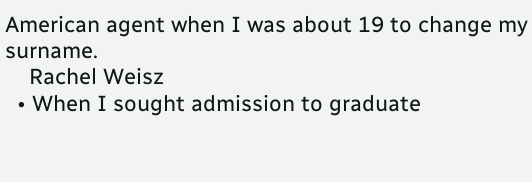American agent when I was about 19 to change my surname.
    Rachel Weisz
  • When I sought admission to graduate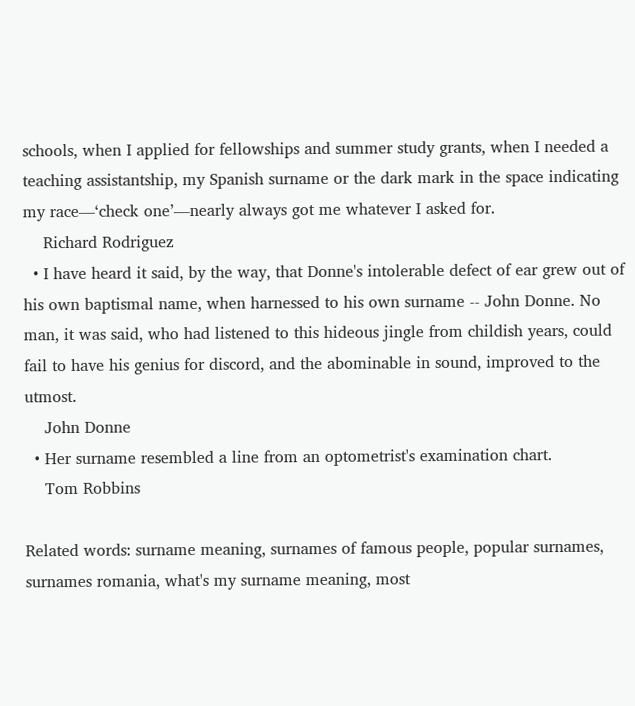schools, when I applied for fellowships and summer study grants, when I needed a teaching assistantship, my Spanish surname or the dark mark in the space indicating my race—‘check one’—nearly always got me whatever I asked for.
    Richard Rodriguez
  • I have heard it said, by the way, that Donne's intolerable defect of ear grew out of his own baptismal name, when harnessed to his own surname -- John Donne. No man, it was said, who had listened to this hideous jingle from childish years, could fail to have his genius for discord, and the abominable in sound, improved to the utmost.
    John Donne
  • Her surname resembled a line from an optometrist's examination chart.
    Tom Robbins

Related words: surname meaning, surnames of famous people, popular surnames, surnames romania, what's my surname meaning, most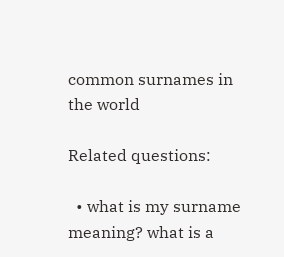common surnames in the world

Related questions:

  • what is my surname meaning? what is a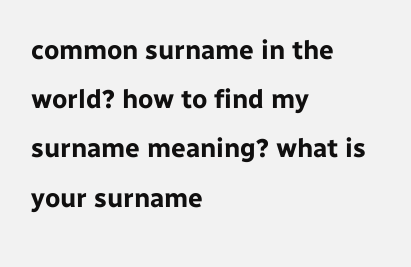common surname in the world? how to find my surname meaning? what is your surname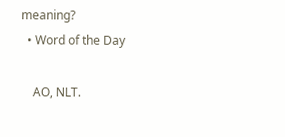meaning?
  • Word of the Day

    AO, NLT.